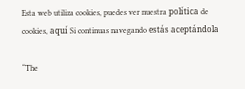Esta web utiliza cookies, puedes ver nuestra política de cookies, aquí Si continuas navegando estás aceptándola

“The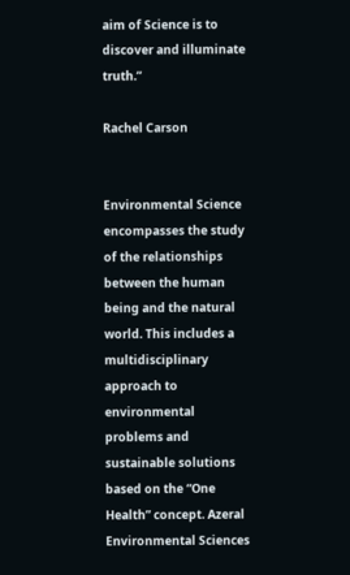aim of Science is to discover and illuminate truth.”

Rachel Carson


Environmental Science encompasses the study of the relationships between the human being and the natural world. This includes a multidisciplinary approach to environmental problems and sustainable solutions based on the “One Health” concept. Azeral Environmental Sciences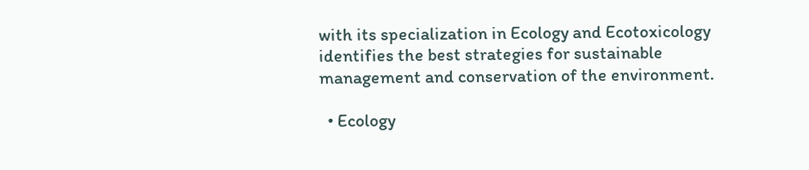with its specialization in Ecology and Ecotoxicology identifies the best strategies for sustainable management and conservation of the environment.

  • Ecology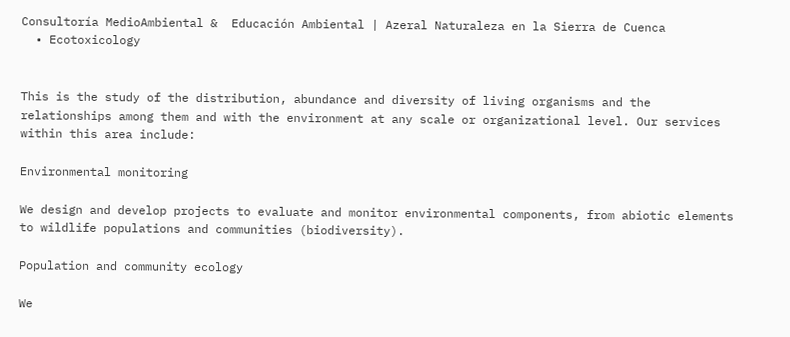Consultoría MedioAmbiental &  Educación Ambiental | Azeral Naturaleza en la Sierra de Cuenca
  • Ecotoxicology


This is the study of the distribution, abundance and diversity of living organisms and the relationships among them and with the environment at any scale or organizational level. Our services within this area include:

Environmental monitoring

We design and develop projects to evaluate and monitor environmental components, from abiotic elements to wildlife populations and communities (biodiversity).

Population and community ecology

We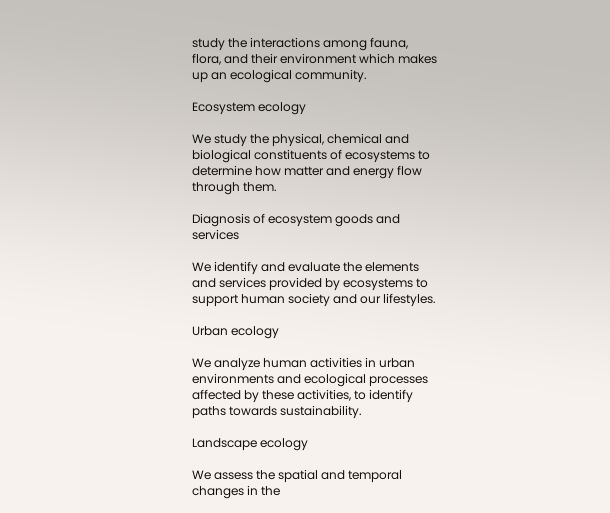study the interactions among fauna, flora, and their environment which makes up an ecological community.

Ecosystem ecology

We study the physical, chemical and biological constituents of ecosystems to determine how matter and energy flow through them.

Diagnosis of ecosystem goods and services

We identify and evaluate the elements and services provided by ecosystems to support human society and our lifestyles.

Urban ecology

We analyze human activities in urban environments and ecological processes affected by these activities, to identify paths towards sustainability.

Landscape ecology

We assess the spatial and temporal changes in the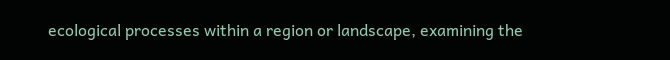ecological processes within a region or landscape, examining the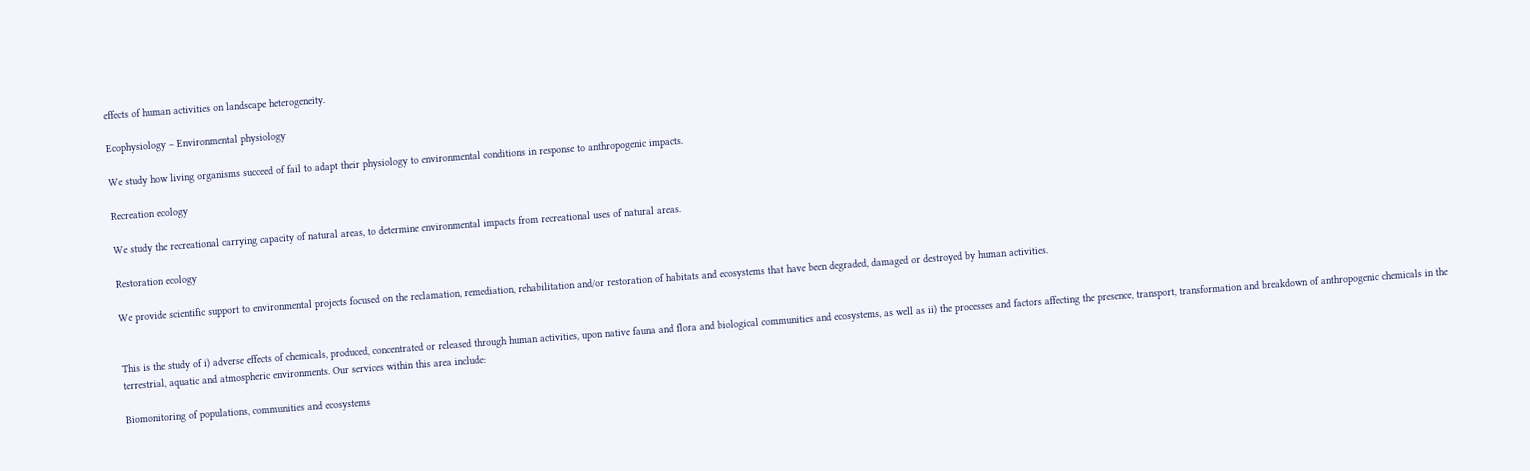effects of human activities on landscape heterogeneity.

Ecophysiology – Environmental physiology

We study how living organisms succeed of fail to adapt their physiology to environmental conditions in response to anthropogenic impacts.

Recreation ecology

We study the recreational carrying capacity of natural areas, to determine environmental impacts from recreational uses of natural areas.

Restoration ecology

We provide scientific support to environmental projects focused on the reclamation, remediation, rehabilitation and/or restoration of habitats and ecosystems that have been degraded, damaged or destroyed by human activities.


This is the study of i) adverse effects of chemicals, produced, concentrated or released through human activities, upon native fauna and flora and biological communities and ecosystems, as well as ii) the processes and factors affecting the presence, transport, transformation and breakdown of anthropogenic chemicals in the terrestrial, aquatic and atmospheric environments. Our services within this area include:

Biomonitoring of populations, communities and ecosystems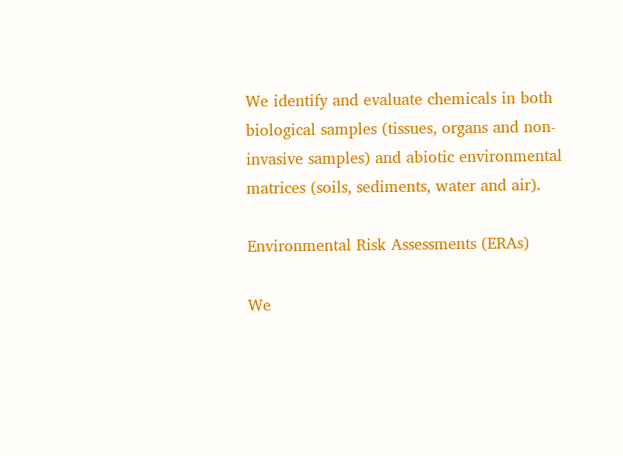We identify and evaluate chemicals in both biological samples (tissues, organs and non-invasive samples) and abiotic environmental matrices (soils, sediments, water and air).

Environmental Risk Assessments (ERAs)

We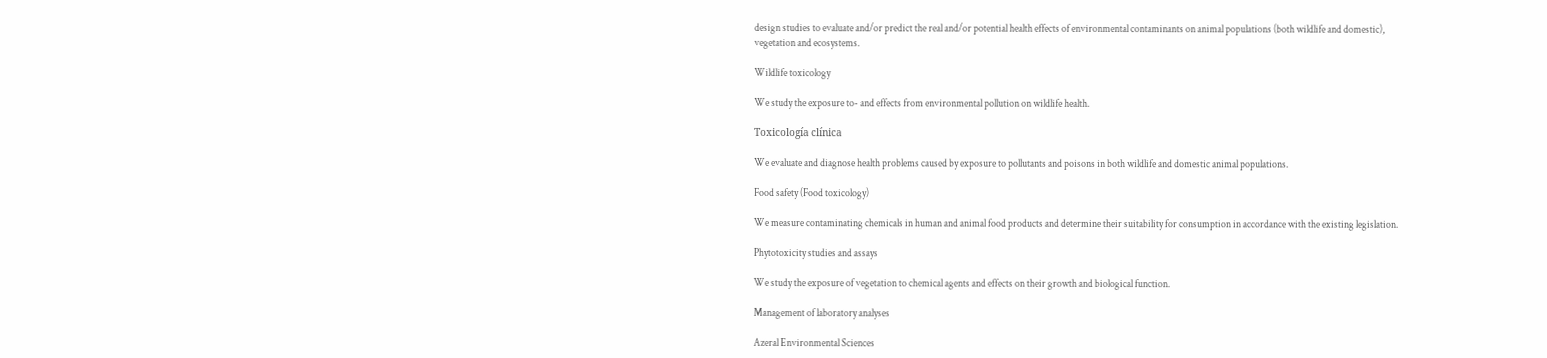design studies to evaluate and/or predict the real and/or potential health effects of environmental contaminants on animal populations (both wildlife and domestic), vegetation and ecosystems.

Wildlife toxicology

We study the exposure to- and effects from environmental pollution on wildlife health.

Toxicología clínica

We evaluate and diagnose health problems caused by exposure to pollutants and poisons in both wildlife and domestic animal populations.

Food safety (Food toxicology)

We measure contaminating chemicals in human and animal food products and determine their suitability for consumption in accordance with the existing legislation.

Phytotoxicity studies and assays

We study the exposure of vegetation to chemical agents and effects on their growth and biological function.

Management of laboratory analyses

Azeral Environmental Sciences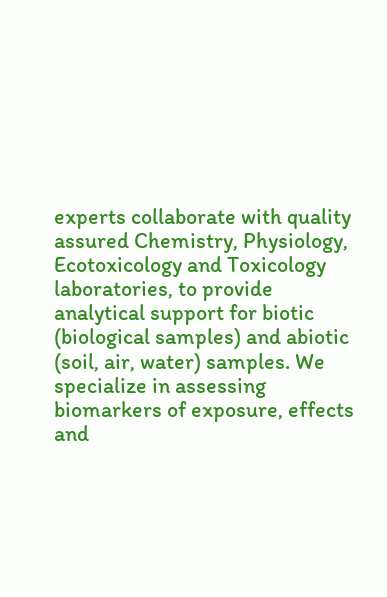experts collaborate with quality assured Chemistry, Physiology, Ecotoxicology and Toxicology laboratories, to provide analytical support for biotic (biological samples) and abiotic (soil, air, water) samples. We specialize in assessing biomarkers of exposure, effects and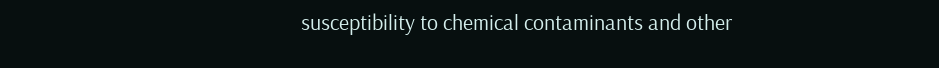susceptibility to chemical contaminants and other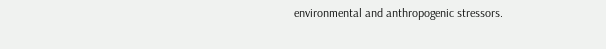environmental and anthropogenic stressors.